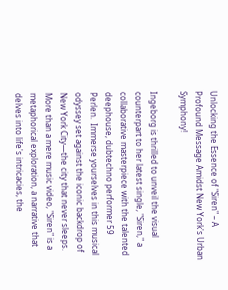Unlocking the Essence of "Siren" – A Profound Message Amidst New York's Urban Symphony!

Ingeborg is thrilled to unveil the visual counterpart to her latest single, "Siren," a collaborative masterpiece with the talented deephouse, dubtechno performer 59 Perlen.  Immerse yourselves in this musical odyssey set against the iconic backdrop of New York City—the city that never sleeps. More than a mere music video, "Siren" is a metaphorical exploration, a narrative that delves into life's intricacies, the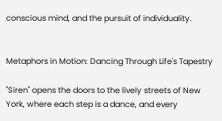conscious mind, and the pursuit of individuality.


Metaphors in Motion: Dancing Through Life's Tapestry

"Siren" opens the doors to the lively streets of New York, where each step is a dance, and every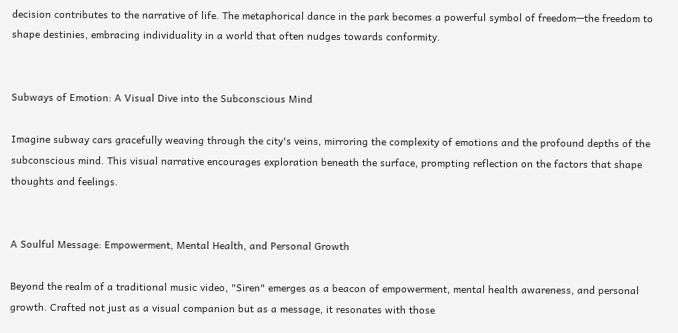decision contributes to the narrative of life. The metaphorical dance in the park becomes a powerful symbol of freedom—the freedom to shape destinies, embracing individuality in a world that often nudges towards conformity.


Subways of Emotion: A Visual Dive into the Subconscious Mind

Imagine subway cars gracefully weaving through the city's veins, mirroring the complexity of emotions and the profound depths of the subconscious mind. This visual narrative encourages exploration beneath the surface, prompting reflection on the factors that shape thoughts and feelings.


A Soulful Message: Empowerment, Mental Health, and Personal Growth

Beyond the realm of a traditional music video, "Siren" emerges as a beacon of empowerment, mental health awareness, and personal growth. Crafted not just as a visual companion but as a message, it resonates with those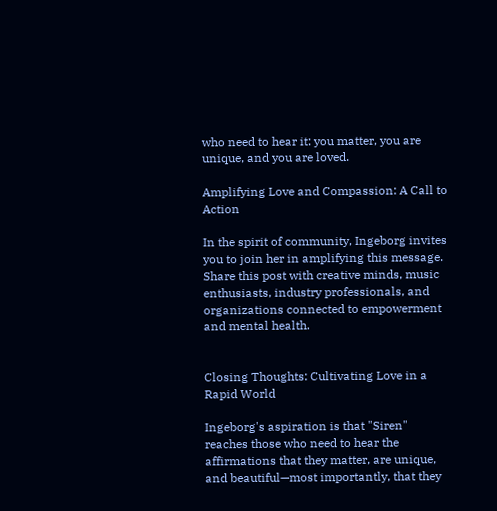who need to hear it: you matter, you are unique, and you are loved.

Amplifying Love and Compassion: A Call to Action

In the spirit of community, Ingeborg invites you to join her in amplifying this message. Share this post with creative minds, music enthusiasts, industry professionals, and organizations connected to empowerment and mental health.


Closing Thoughts: Cultivating Love in a Rapid World

Ingeborg's aspiration is that "Siren" reaches those who need to hear the affirmations that they matter, are unique, and beautiful—most importantly, that they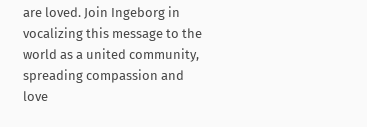are loved. Join Ingeborg in vocalizing this message to the world as a united community, spreading compassion and love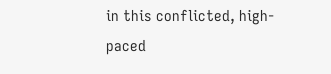in this conflicted, high-paced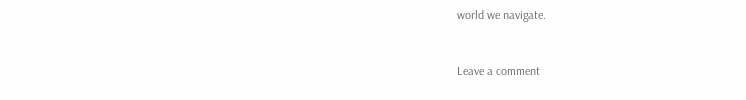world we navigate.



Leave a comment